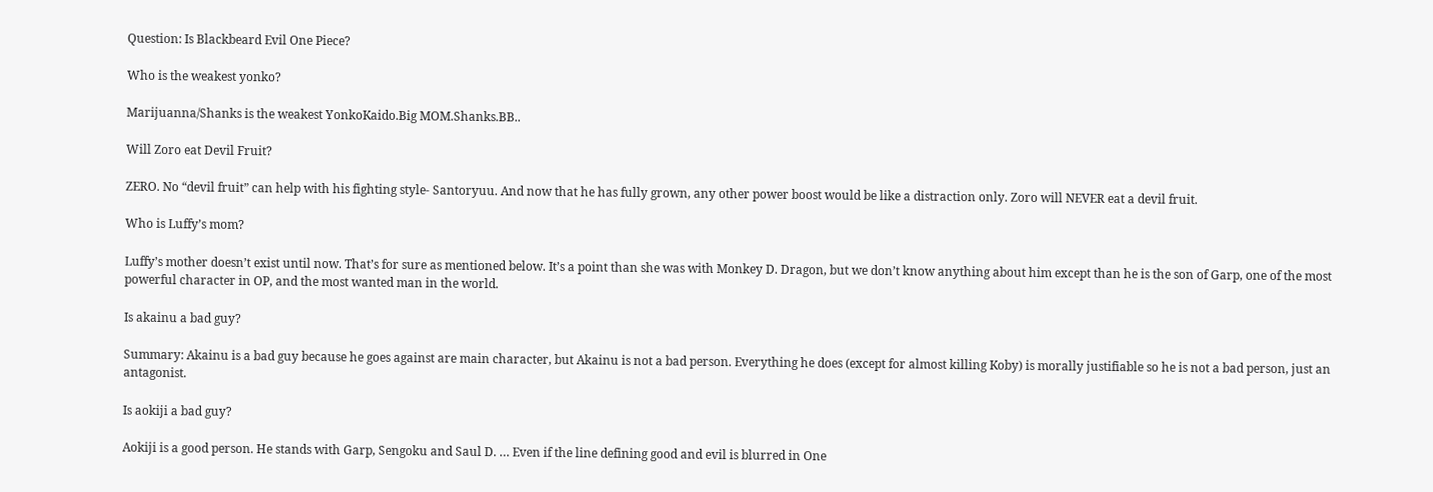Question: Is Blackbeard Evil One Piece?

Who is the weakest yonko?

Marijuanna/Shanks is the weakest YonkoKaido.Big MOM.Shanks.BB..

Will Zoro eat Devil Fruit?

ZERO. No “devil fruit” can help with his fighting style- Santoryuu. And now that he has fully grown, any other power boost would be like a distraction only. Zoro will NEVER eat a devil fruit.

Who is Luffy’s mom?

Luffy’s mother doesn’t exist until now. That’s for sure as mentioned below. It’s a point than she was with Monkey D. Dragon, but we don’t know anything about him except than he is the son of Garp, one of the most powerful character in OP, and the most wanted man in the world.

Is akainu a bad guy?

Summary: Akainu is a bad guy because he goes against are main character, but Akainu is not a bad person. Everything he does (except for almost killing Koby) is morally justifiable so he is not a bad person, just an antagonist.

Is aokiji a bad guy?

Aokiji is a good person. He stands with Garp, Sengoku and Saul D. … Even if the line defining good and evil is blurred in One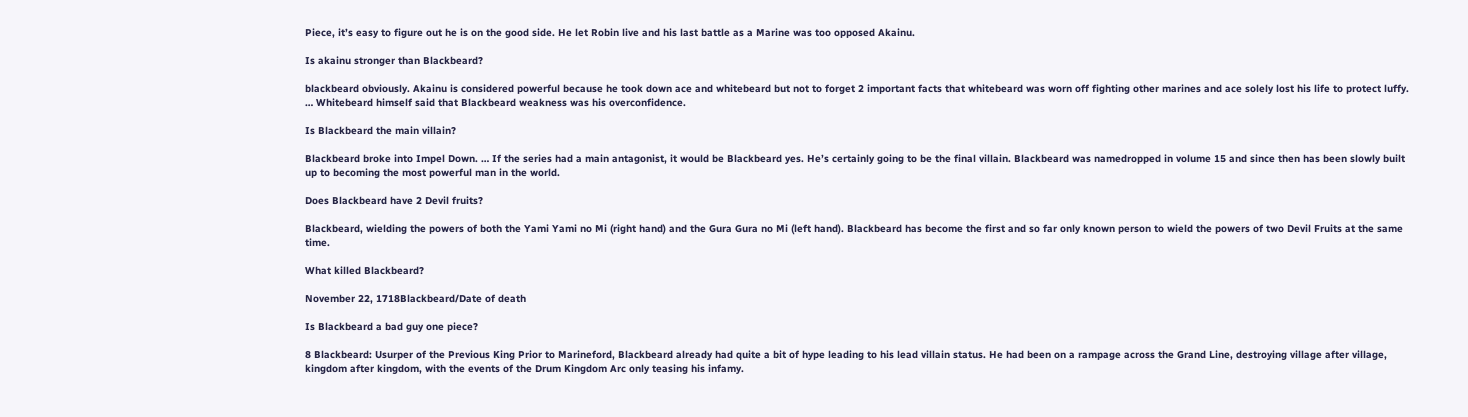Piece, it’s easy to figure out he is on the good side. He let Robin live and his last battle as a Marine was too opposed Akainu.

Is akainu stronger than Blackbeard?

blackbeard obviously. Akainu is considered powerful because he took down ace and whitebeard but not to forget 2 important facts that whitebeard was worn off fighting other marines and ace solely lost his life to protect luffy. … Whitebeard himself said that Blackbeard weakness was his overconfidence.

Is Blackbeard the main villain?

Blackbeard broke into Impel Down. … If the series had a main antagonist, it would be Blackbeard yes. He’s certainly going to be the final villain. Blackbeard was namedropped in volume 15 and since then has been slowly built up to becoming the most powerful man in the world.

Does Blackbeard have 2 Devil fruits?

Blackbeard, wielding the powers of both the Yami Yami no Mi (right hand) and the Gura Gura no Mi (left hand). Blackbeard has become the first and so far only known person to wield the powers of two Devil Fruits at the same time.

What killed Blackbeard?

November 22, 1718Blackbeard/Date of death

Is Blackbeard a bad guy one piece?

8 Blackbeard: Usurper of the Previous King Prior to Marineford, Blackbeard already had quite a bit of hype leading to his lead villain status. He had been on a rampage across the Grand Line, destroying village after village, kingdom after kingdom, with the events of the Drum Kingdom Arc only teasing his infamy.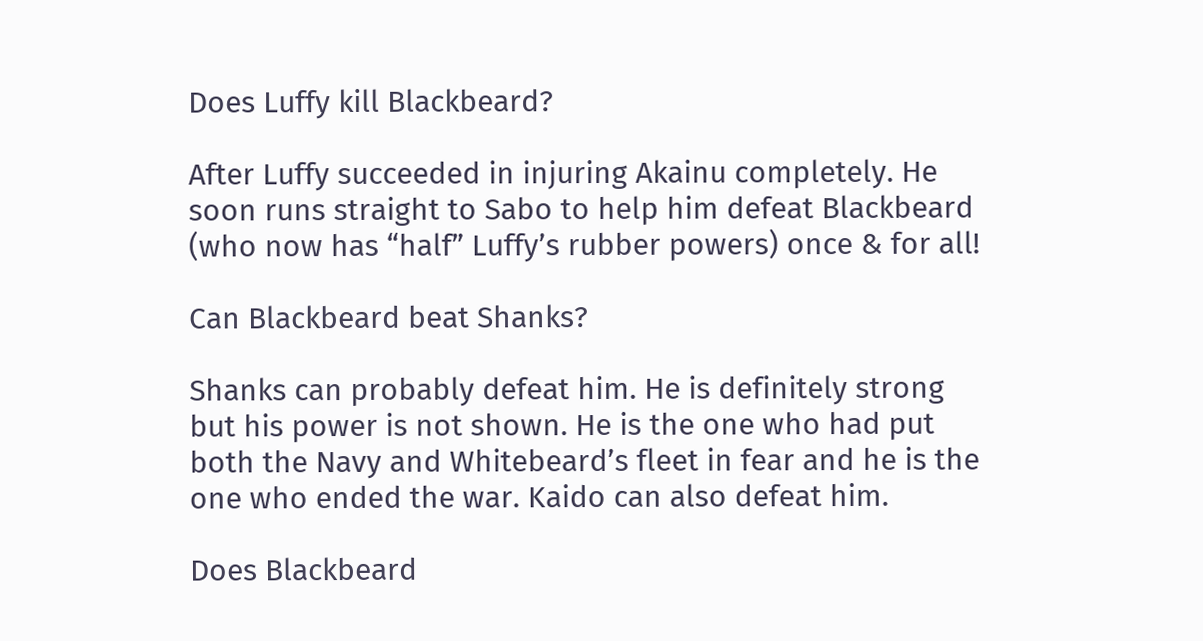Does Luffy kill Blackbeard?

After Luffy succeeded in injuring Akainu completely. He soon runs straight to Sabo to help him defeat Blackbeard (who now has “half” Luffy’s rubber powers) once & for all!

Can Blackbeard beat Shanks?

Shanks can probably defeat him. He is definitely strong but his power is not shown. He is the one who had put both the Navy and Whitebeard’s fleet in fear and he is the one who ended the war. Kaido can also defeat him.

Does Blackbeard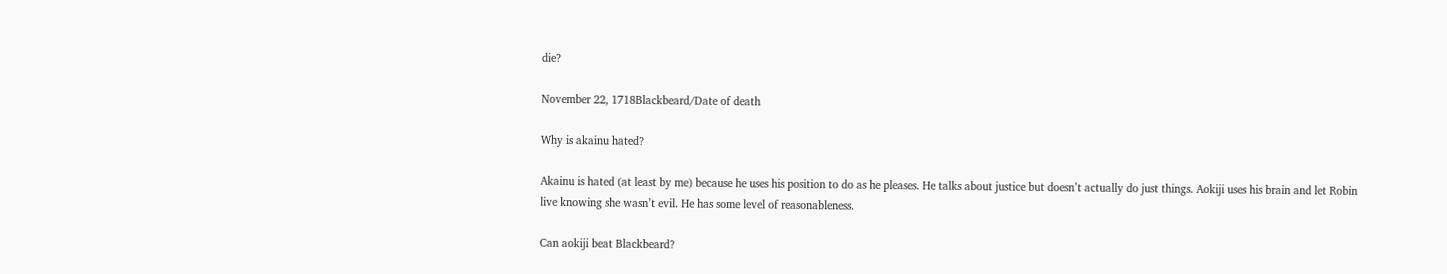die?

November 22, 1718Blackbeard/Date of death

Why is akainu hated?

Akainu is hated (at least by me) because he uses his position to do as he pleases. He talks about justice but doesn’t actually do just things. Aokiji uses his brain and let Robin live knowing she wasn’t evil. He has some level of reasonableness.

Can aokiji beat Blackbeard?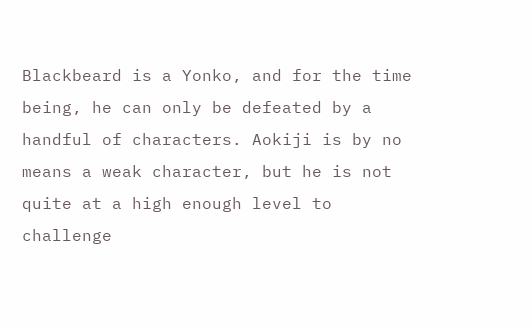Blackbeard is a Yonko, and for the time being, he can only be defeated by a handful of characters. Aokiji is by no means a weak character, but he is not quite at a high enough level to challenge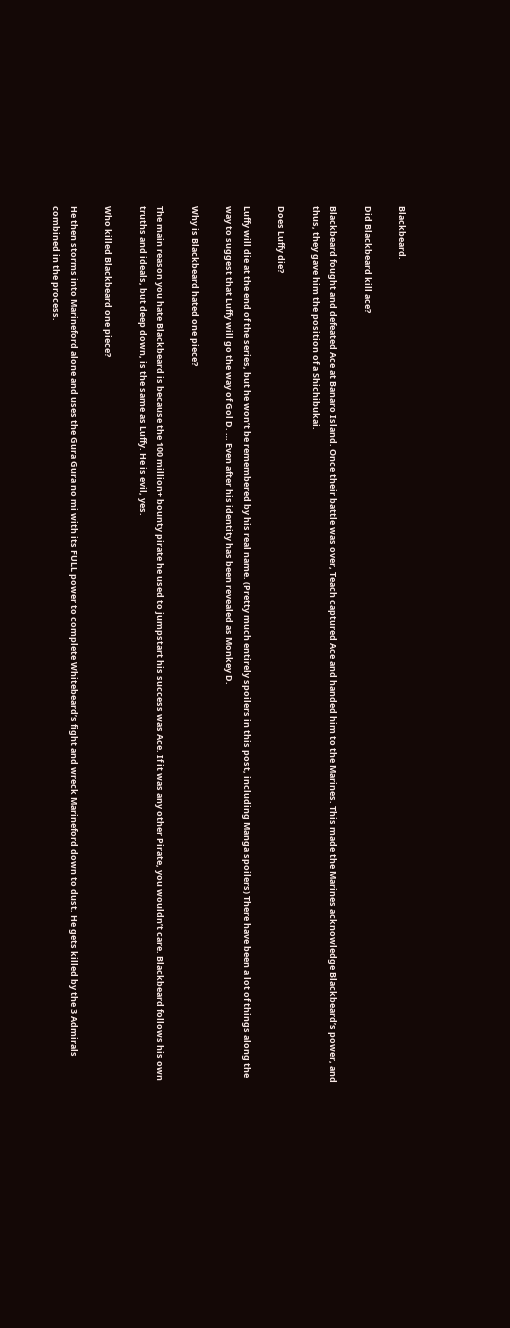Blackbeard.

Did Blackbeard kill ace?

Blackbeard fought and defeated Ace at Banaro Island. Once their battle was over, Teach captured Ace and handed him to the Marines. This made the Marines acknowledge Blackbeard’s power, and thus, they gave him the position of a Shichibukai.

Does Luffy die?

Luffy will die at the end of the series, but he won’t be remembered by his real name. (Pretty much entirely spoilers in this post, including Manga spoilers) There have been a lot of things along the way to suggest that Luffy will go the way of Gol D. … Even after his identity has been revealed as Monkey D.

Why is Blackbeard hated one piece?

The main reason you hate Blackbeard is because the 100 million+ bounty pirate he used to jumpstart his success was Ace. If it was any other Pirate, you wouldn’t care. Blackbeard follows his own truths and ideals, but deep down, is the same as Luffy. He is evil, yes.

Who killed Blackbeard one piece?

He then storms into Marineford alone and uses the Gura Gura no mi with its FULL power to complete Whitebeard’s fight and wreck Marineford down to dust. He gets killed by the 3 Admirals combined in the process.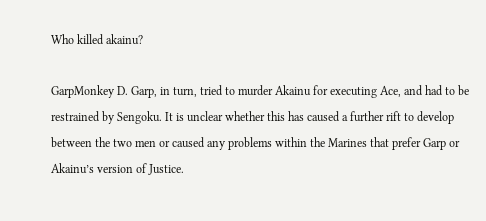Who killed akainu?

GarpMonkey D. Garp, in turn, tried to murder Akainu for executing Ace, and had to be restrained by Sengoku. It is unclear whether this has caused a further rift to develop between the two men or caused any problems within the Marines that prefer Garp or Akainu’s version of Justice.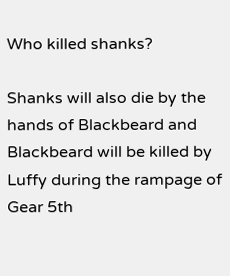Who killed shanks?

Shanks will also die by the hands of Blackbeard and Blackbeard will be killed by Luffy during the rampage of Gear 5th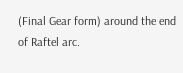(Final Gear form) around the end of Raftel arc.